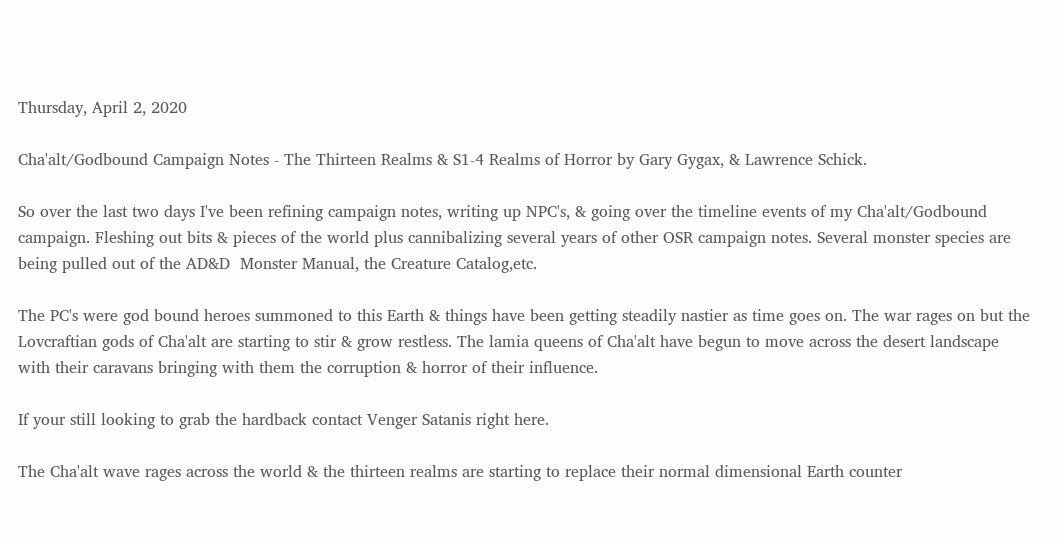Thursday, April 2, 2020

Cha'alt/Godbound Campaign Notes - The Thirteen Realms & S1-4 Realms of Horror by Gary Gygax, & Lawrence Schick.

So over the last two days I've been refining campaign notes, writing up NPC's, & going over the timeline events of my Cha'alt/Godbound campaign. Fleshing out bits & pieces of the world plus cannibalizing several years of other OSR campaign notes. Several monster species are being pulled out of the AD&D  Monster Manual, the Creature Catalog,etc.

The PC's were god bound heroes summoned to this Earth & things have been getting steadily nastier as time goes on. The war rages on but the Lovcraftian gods of Cha'alt are starting to stir & grow restless. The lamia queens of Cha'alt have begun to move across the desert landscape with their caravans bringing with them the corruption & horror of their influence.

If your still looking to grab the hardback contact Venger Satanis right here.

The Cha'alt wave rages across the world & the thirteen realms are starting to replace their normal dimensional Earth counter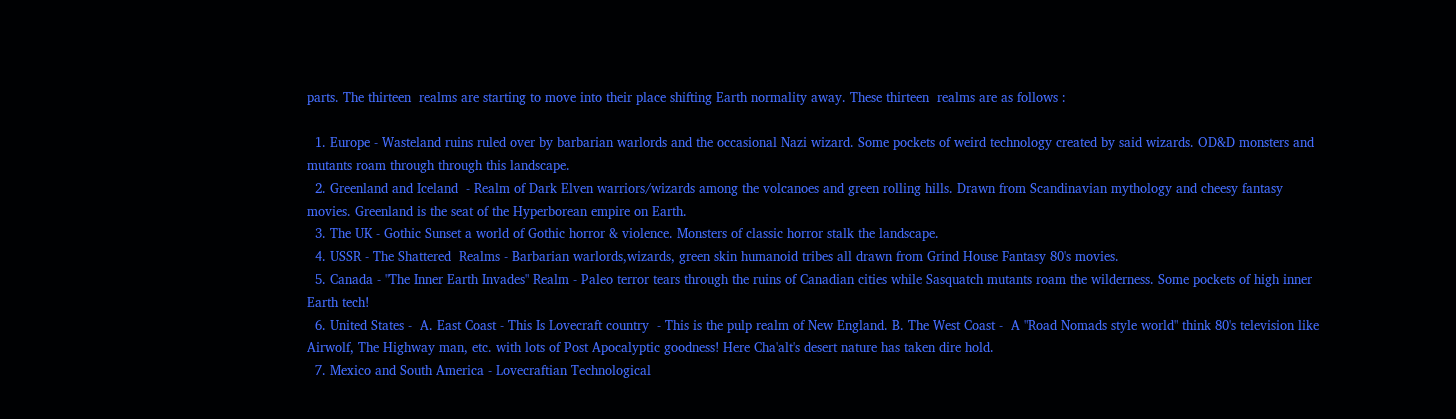parts. The thirteen  realms are starting to move into their place shifting Earth normality away. These thirteen  realms are as follows :

  1. Europe - Wasteland ruins ruled over by barbarian warlords and the occasional Nazi wizard. Some pockets of weird technology created by said wizards. OD&D monsters and mutants roam through through this landscape.
  2. Greenland and Iceland  - Realm of Dark Elven warriors/wizards among the volcanoes and green rolling hills. Drawn from Scandinavian mythology and cheesy fantasy movies. Greenland is the seat of the Hyperborean empire on Earth.
  3. The UK - Gothic Sunset a world of Gothic horror & violence. Monsters of classic horror stalk the landscape.
  4. USSR - The Shattered  Realms - Barbarian warlords,wizards, green skin humanoid tribes all drawn from Grind House Fantasy 80's movies.
  5. Canada - "The Inner Earth Invades" Realm - Paleo terror tears through the ruins of Canadian cities while Sasquatch mutants roam the wilderness. Some pockets of high inner Earth tech!
  6. United States -  A. East Coast - This Is Lovecraft country  - This is the pulp realm of New England. B. The West Coast -  A "Road Nomads style world" think 80's television like Airwolf, The Highway man, etc. with lots of Post Apocalyptic goodness! Here Cha'alt's desert nature has taken dire hold.
  7. Mexico and South America - Lovecraftian Technological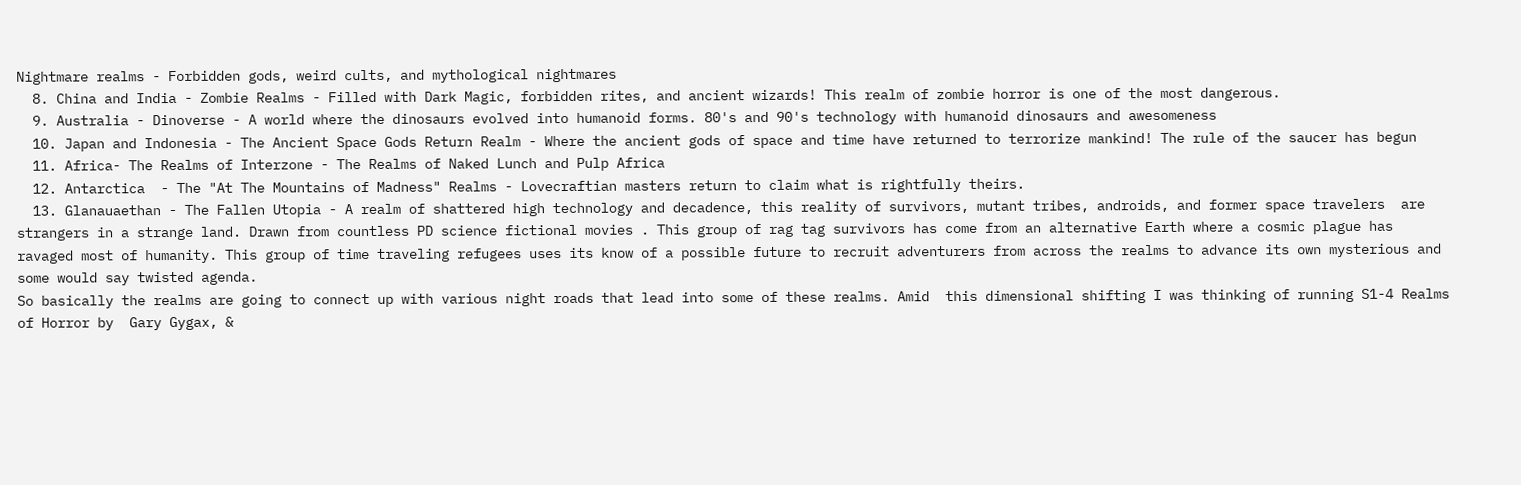Nightmare realms - Forbidden gods, weird cults, and mythological nightmares
  8. China and India - Zombie Realms - Filled with Dark Magic, forbidden rites, and ancient wizards! This realm of zombie horror is one of the most dangerous.
  9. Australia - Dinoverse - A world where the dinosaurs evolved into humanoid forms. 80's and 90's technology with humanoid dinosaurs and awesomeness
  10. Japan and Indonesia - The Ancient Space Gods Return Realm - Where the ancient gods of space and time have returned to terrorize mankind! The rule of the saucer has begun
  11. Africa- The Realms of Interzone - The Realms of Naked Lunch and Pulp Africa
  12. Antarctica  - The "At The Mountains of Madness" Realms - Lovecraftian masters return to claim what is rightfully theirs.
  13. Glanauaethan - The Fallen Utopia - A realm of shattered high technology and decadence, this reality of survivors, mutant tribes, androids, and former space travelers  are strangers in a strange land. Drawn from countless PD science fictional movies . This group of rag tag survivors has come from an alternative Earth where a cosmic plague has ravaged most of humanity. This group of time traveling refugees uses its know of a possible future to recruit adventurers from across the realms to advance its own mysterious and some would say twisted agenda.
So basically the realms are going to connect up with various night roads that lead into some of these realms. Amid  this dimensional shifting I was thinking of running S1-4 Realms of Horror by  Gary Gygax, &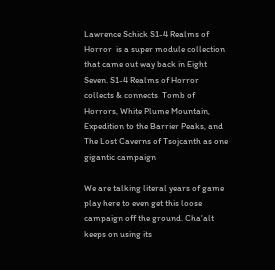Lawrence Schick S1-4 Realms of Horror  is a super module collection that came out way back in Eight Seven. S1-4 Realms of Horror collects & connects  Tomb of Horrors, White Plume Mountain, Expedition to the Barrier Peaks, and The Lost Caverns of Tsojcanth as one gigantic campaign

We are talking literal years of game play here to even get this loose campaign off the ground. Cha'alt keeps on using its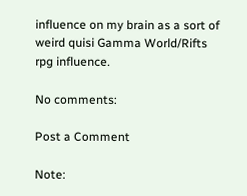influence on my brain as a sort of weird quisi Gamma World/Rifts rpg influence.

No comments:

Post a Comment

Note: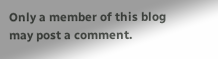Only a member of this blog may post a comment.